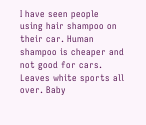I have seen people using hair shampoo on their car. Human shampoo is cheaper and not good for cars. Leaves white sports all over. Baby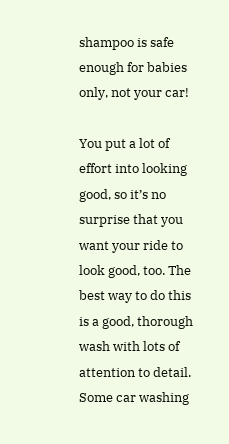shampoo is safe enough for babies only, not your car!

You put a lot of effort into looking good, so it’s no surprise that you want your ride to look good, too. The best way to do this is a good, thorough wash with lots of attention to detail. Some car washing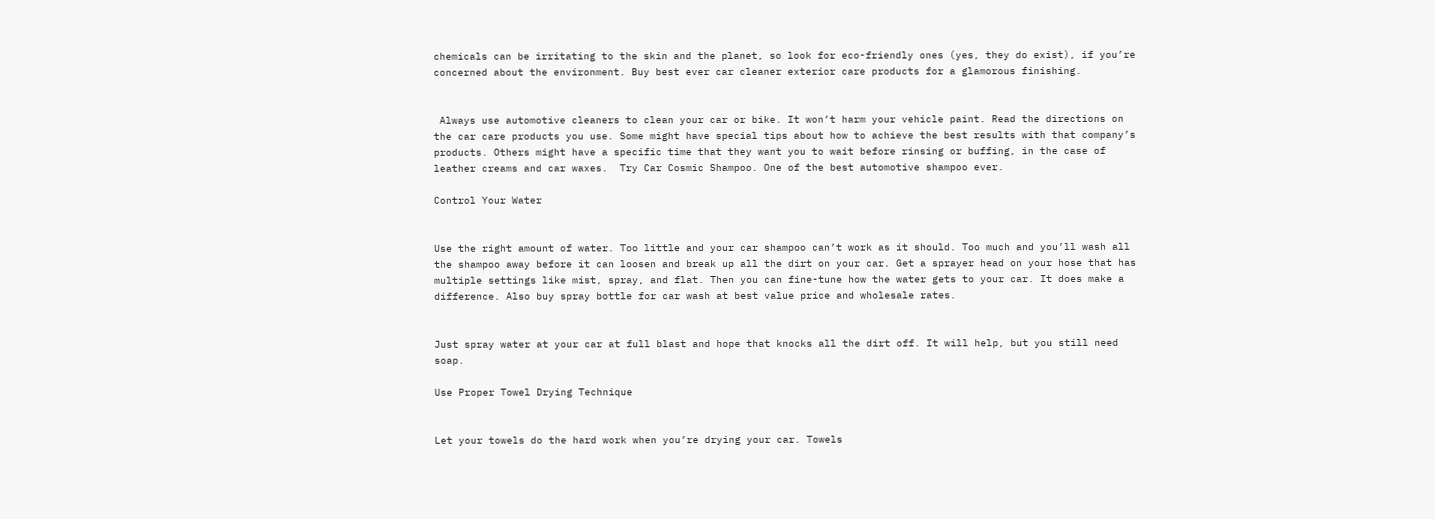chemicals can be irritating to the skin and the planet, so look for eco-friendly ones (yes, they do exist), if you’re concerned about the environment. Buy best ever car cleaner exterior care products for a glamorous finishing.


 Always use automotive cleaners to clean your car or bike. It won’t harm your vehicle paint. Read the directions on the car care products you use. Some might have special tips about how to achieve the best results with that company’s products. Others might have a specific time that they want you to wait before rinsing or buffing, in the case of leather creams and car waxes.  Try Car Cosmic Shampoo. One of the best automotive shampoo ever.

Control Your Water


Use the right amount of water. Too little and your car shampoo can’t work as it should. Too much and you’ll wash all the shampoo away before it can loosen and break up all the dirt on your car. Get a sprayer head on your hose that has multiple settings like mist, spray, and flat. Then you can fine-tune how the water gets to your car. It does make a difference. Also buy spray bottle for car wash at best value price and wholesale rates.


Just spray water at your car at full blast and hope that knocks all the dirt off. It will help, but you still need soap.

Use Proper Towel Drying Technique


Let your towels do the hard work when you’re drying your car. Towels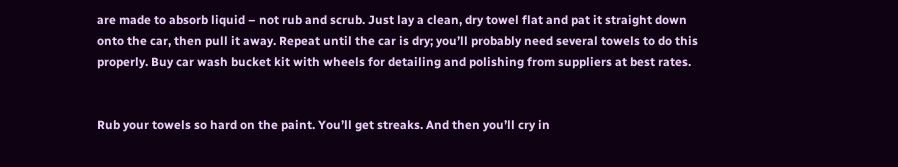are made to absorb liquid – not rub and scrub. Just lay a clean, dry towel flat and pat it straight down onto the car, then pull it away. Repeat until the car is dry; you’ll probably need several towels to do this properly. Buy car wash bucket kit with wheels for detailing and polishing from suppliers at best rates.


Rub your towels so hard on the paint. You’ll get streaks. And then you’ll cry in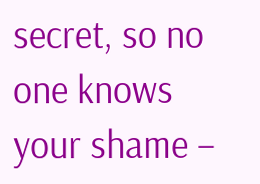secret, so no one knows your shame –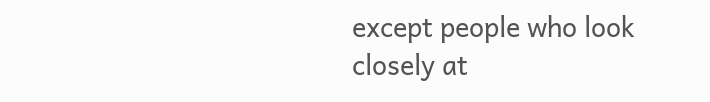except people who look closely at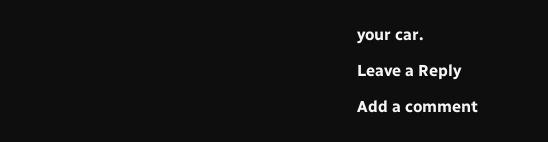your car.

Leave a Reply

Add a comment